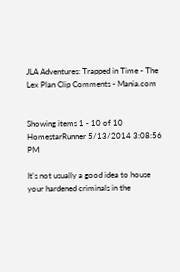JLA Adventures: Trapped in Time - The Lex Plan Clip Comments - Mania.com


Showing items 1 - 10 of 10
HomestarRunner 5/13/2014 3:08:56 PM

It's not usually a good idea to house your hardened criminals in the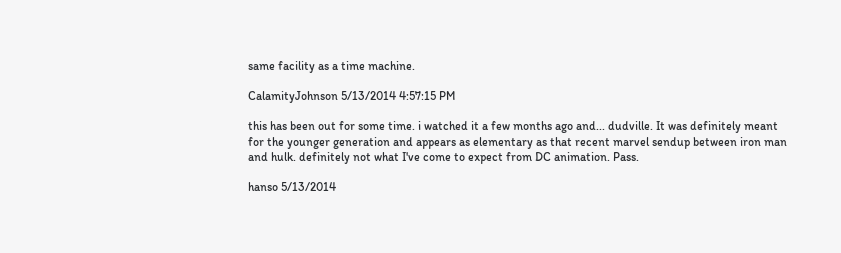same facility as a time machine.

CalamityJohnson 5/13/2014 4:57:15 PM

this has been out for some time. i watched it a few months ago and... dudville. It was definitely meant for the younger generation and appears as elementary as that recent marvel sendup between iron man and hulk. definitely not what I've come to expect from DC animation. Pass.

hanso 5/13/2014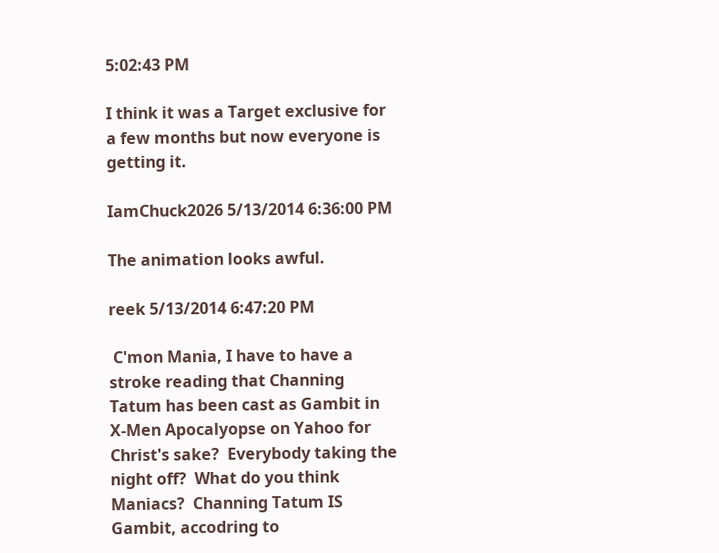5:02:43 PM

I think it was a Target exclusive for a few months but now everyone is getting it.

IamChuck2026 5/13/2014 6:36:00 PM

The animation looks awful.

reek 5/13/2014 6:47:20 PM

 C'mon Mania, I have to have a stroke reading that Channing Tatum has been cast as Gambit in X-Men Apocalyopse on Yahoo for Christ's sake?  Everybody taking the night off?  What do you think Maniacs?  Channing Tatum IS Gambit, accodring to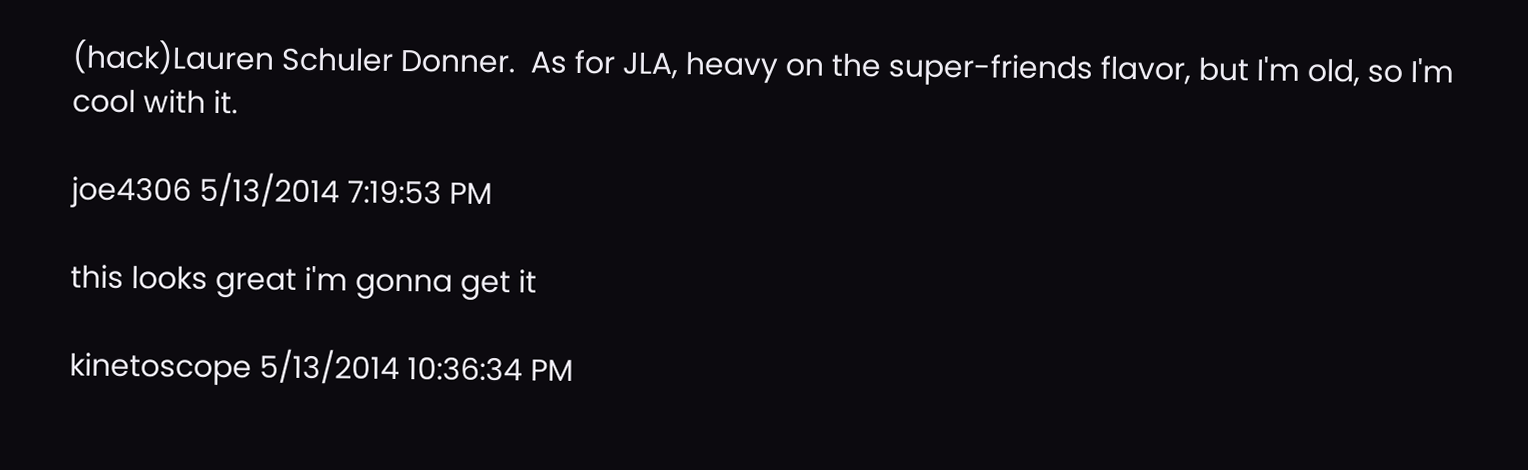(hack)Lauren Schuler Donner.  As for JLA, heavy on the super-friends flavor, but I'm old, so I'm cool with it.

joe4306 5/13/2014 7:19:53 PM

this looks great i'm gonna get it

kinetoscope 5/13/2014 10:36:34 PM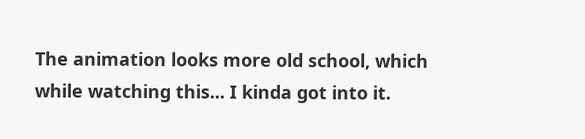The animation looks more old school, which while watching this... I kinda got into it.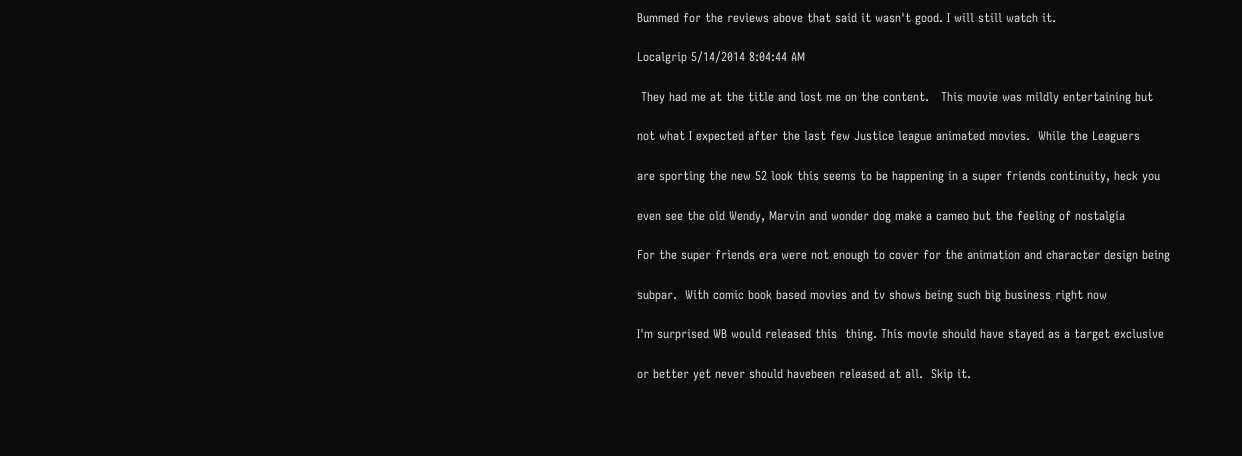Bummed for the reviews above that said it wasn't good. I will still watch it.

Localgrip 5/14/2014 8:04:44 AM

 They had me at the title and lost me on the content.   This movie was mildly entertaining but

not what I expected after the last few Justice league animated movies.  While the Leaguers

are sporting the new 52 look this seems to be happening in a super friends continuity, heck you

even see the old Wendy, Marvin and wonder dog make a cameo but the feeling of nostalgia

For the super friends era were not enough to cover for the animation and character design being

subpar.  With comic book based movies and tv shows being such big business right now

I'm surprised WB would released this  thing. This movie should have stayed as a target exclusive

or better yet never should havebeen released at all.  Skip it.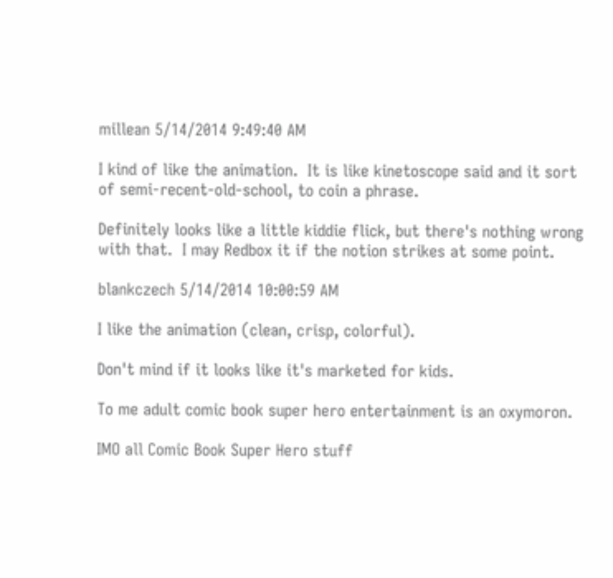millean 5/14/2014 9:49:40 AM

I kind of like the animation.  It is like kinetoscope said and it sort of semi-recent-old-school, to coin a phrase.

Definitely looks like a little kiddie flick, but there's nothing wrong with that.  I may Redbox it if the notion strikes at some point.

blankczech 5/14/2014 10:00:59 AM

I like the animation (clean, crisp, colorful).

Don't mind if it looks like it's marketed for kids.

To me adult comic book super hero entertainment is an oxymoron.

IMO all Comic Book Super Hero stuff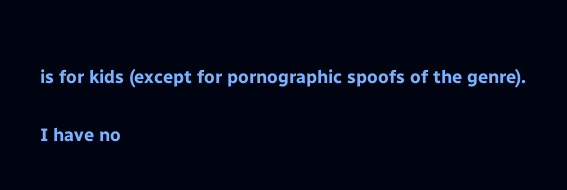is for kids (except for pornographic spoofs of the genre).

I have no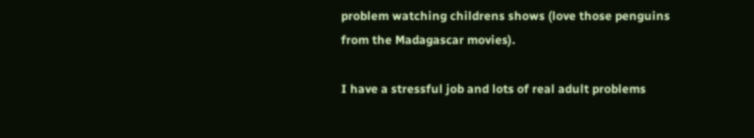problem watching childrens shows (love those penguins from the Madagascar movies).

I have a stressful job and lots of real adult problems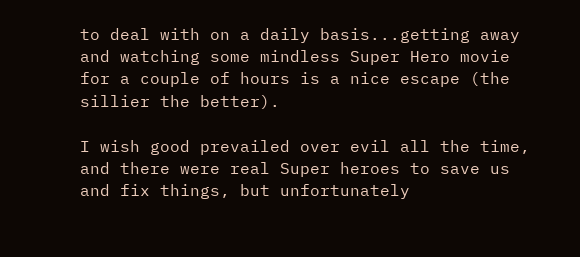to deal with on a daily basis...getting away and watching some mindless Super Hero movie for a couple of hours is a nice escape (the sillier the better).

I wish good prevailed over evil all the time, and there were real Super heroes to save us and fix things, but unfortunately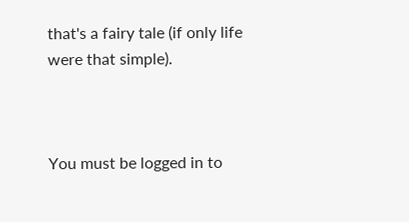that's a fairy tale (if only life were that simple).



You must be logged in to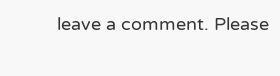leave a comment. Please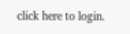click here to login.